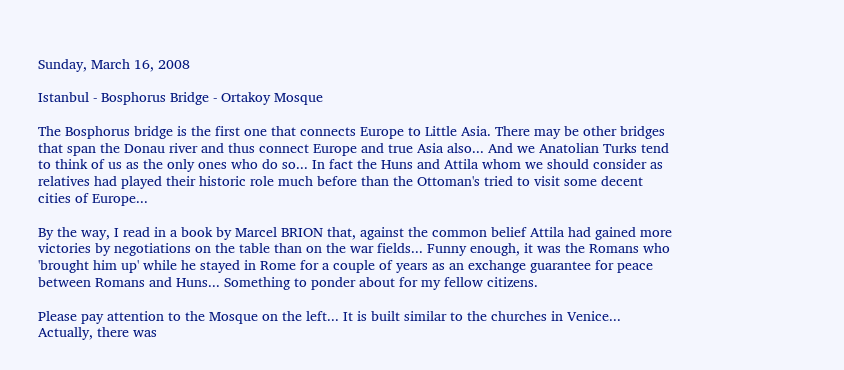Sunday, March 16, 2008

Istanbul - Bosphorus Bridge - Ortakoy Mosque

The Bosphorus bridge is the first one that connects Europe to Little Asia. There may be other bridges that span the Donau river and thus connect Europe and true Asia also... And we Anatolian Turks tend to think of us as the only ones who do so... In fact the Huns and Attila whom we should consider as relatives had played their historic role much before than the Ottoman's tried to visit some decent cities of Europe...

By the way, I read in a book by Marcel BRION that, against the common belief Attila had gained more victories by negotiations on the table than on the war fields... Funny enough, it was the Romans who 'brought him up' while he stayed in Rome for a couple of years as an exchange guarantee for peace between Romans and Huns... Something to ponder about for my fellow citizens.

Please pay attention to the Mosque on the left... It is built similar to the churches in Venice... Actually, there was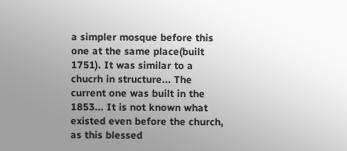a simpler mosque before this one at the same place(built 1751). It was similar to a chucrh in structure... The current one was built in the 1853... It is not known what existed even before the church, as this blessed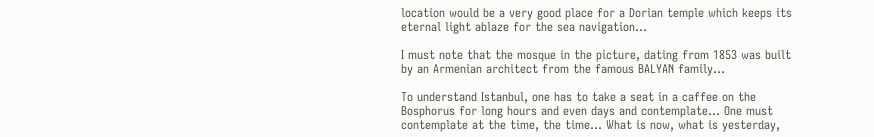location would be a very good place for a Dorian temple which keeps its eternal light ablaze for the sea navigation...

I must note that the mosque in the picture, dating from 1853 was built by an Armenian architect from the famous BALYAN family...

To understand Istanbul, one has to take a seat in a caffee on the Bosphorus for long hours and even days and contemplate... One must contemplate at the time, the time... What is now, what is yesterday,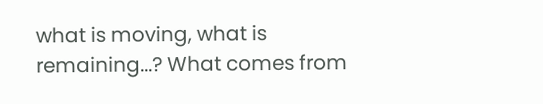what is moving, what is remaining...? What comes from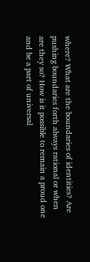where? What are the boundaries of identities? Are pushing boundaries forth always rational or when are they so? How is it possible to remain a proud one and be a part of universal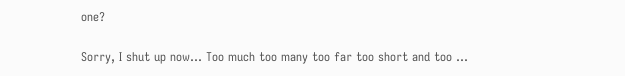one?

Sorry, I shut up now... Too much too many too far too short and too ...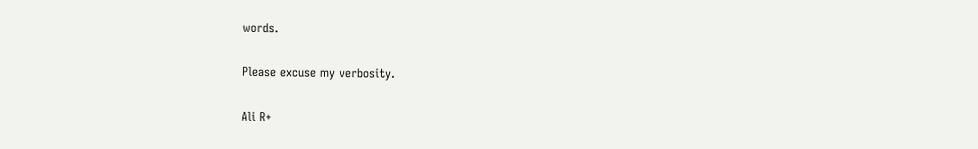words.

Please excuse my verbosity.

Ali R+